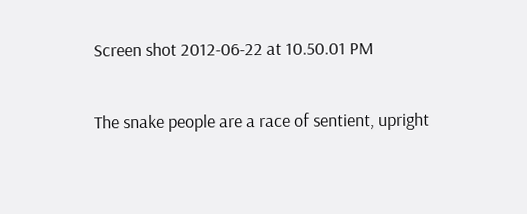Screen shot 2012-06-22 at 10.50.01 PM

The snake people are a race of sentient, upright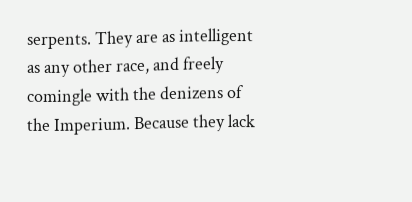serpents. They are as intelligent as any other race, and freely comingle with the denizens of the Imperium. Because they lack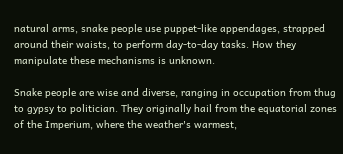natural arms, snake people use puppet-like appendages, strapped around their waists, to perform day-to-day tasks. How they manipulate these mechanisms is unknown.

Snake people are wise and diverse, ranging in occupation from thug to gypsy to politician. They originally hail from the equatorial zones of the Imperium, where the weather's warmest,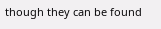though they can be found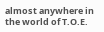almost anywhere in the world of T.O.E.